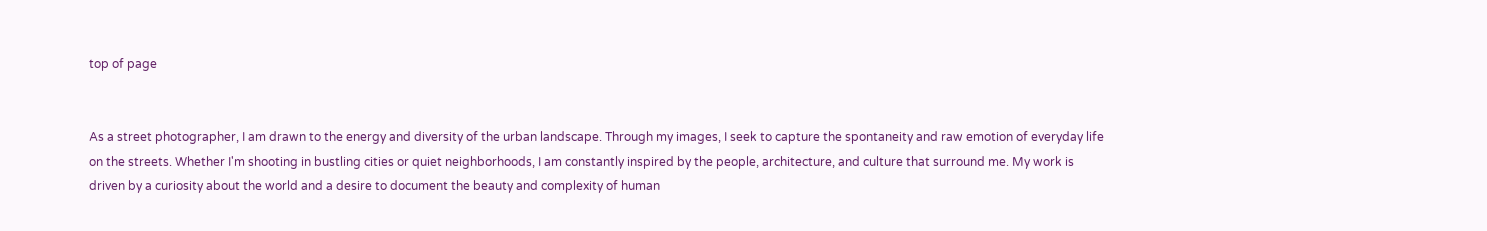top of page


As a street photographer, I am drawn to the energy and diversity of the urban landscape. Through my images, I seek to capture the spontaneity and raw emotion of everyday life on the streets. Whether I'm shooting in bustling cities or quiet neighborhoods, I am constantly inspired by the people, architecture, and culture that surround me. My work is driven by a curiosity about the world and a desire to document the beauty and complexity of human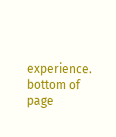experience.
bottom of page